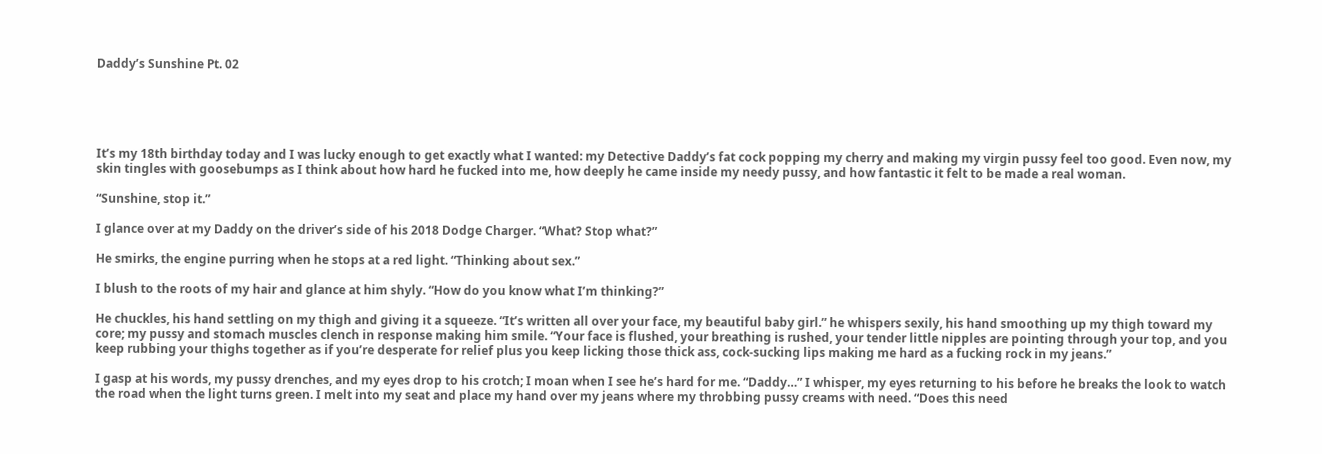Daddy’s Sunshine Pt. 02





It’s my 18th birthday today and I was lucky enough to get exactly what I wanted: my Detective Daddy’s fat cock popping my cherry and making my virgin pussy feel too good. Even now, my skin tingles with goosebumps as I think about how hard he fucked into me, how deeply he came inside my needy pussy, and how fantastic it felt to be made a real woman.

“Sunshine, stop it.”

I glance over at my Daddy on the driver’s side of his 2018 Dodge Charger. “What? Stop what?”

He smirks, the engine purring when he stops at a red light. “Thinking about sex.”

I blush to the roots of my hair and glance at him shyly. “How do you know what I’m thinking?”

He chuckles, his hand settling on my thigh and giving it a squeeze. “It’s written all over your face, my beautiful baby girl.” he whispers sexily, his hand smoothing up my thigh toward my core; my pussy and stomach muscles clench in response making him smile. “Your face is flushed, your breathing is rushed, your tender little nipples are pointing through your top, and you keep rubbing your thighs together as if you’re desperate for relief plus you keep licking those thick ass, cock-sucking lips making me hard as a fucking rock in my jeans.”

I gasp at his words, my pussy drenches, and my eyes drop to his crotch; I moan when I see he’s hard for me. “Daddy…” I whisper, my eyes returning to his before he breaks the look to watch the road when the light turns green. I melt into my seat and place my hand over my jeans where my throbbing pussy creams with need. “Does this need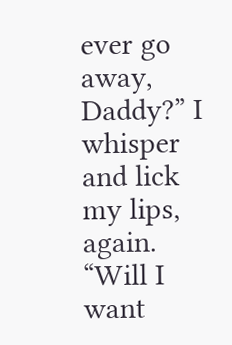ever go away, Daddy?” I whisper and lick my lips, again. “Will I want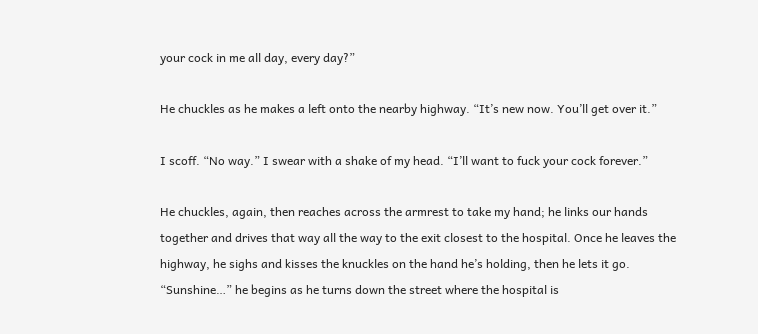your cock in me all day, every day?”

He chuckles as he makes a left onto the nearby highway. “It’s new now. You’ll get over it.”

I scoff. “No way.” I swear with a shake of my head. “I’ll want to fuck your cock forever.”

He chuckles, again, then reaches across the armrest to take my hand; he links our hands together and drives that way all the way to the exit closest to the hospital. Once he leaves the highway, he sighs and kisses the knuckles on the hand he’s holding, then he lets it go. “Sunshine…” he begins as he turns down the street where the hospital is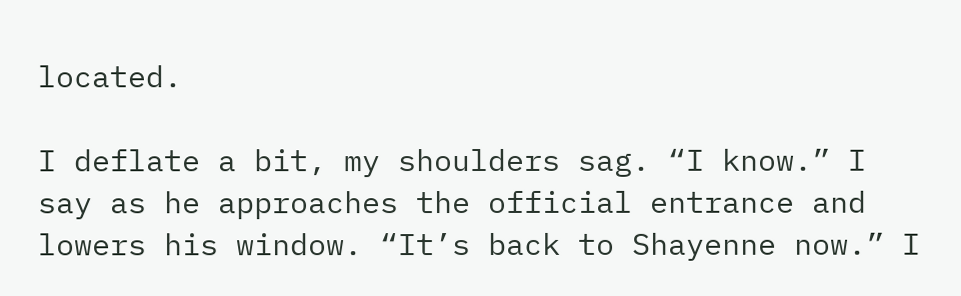located.

I deflate a bit, my shoulders sag. “I know.” I say as he approaches the official entrance and lowers his window. “It’s back to Shayenne now.” I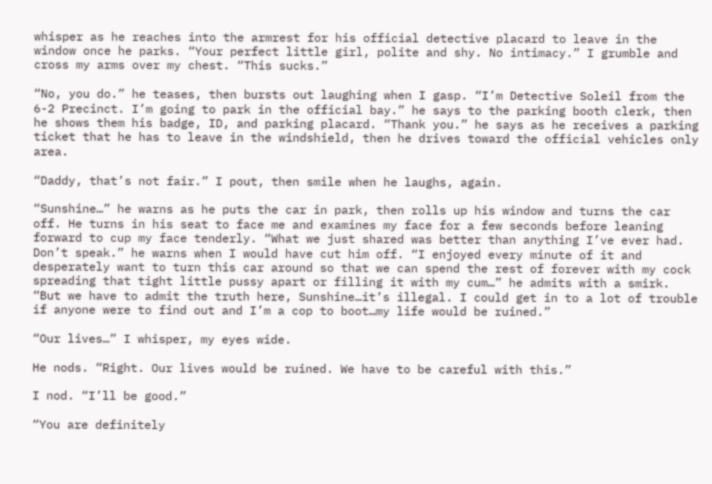whisper as he reaches into the armrest for his official detective placard to leave in the window once he parks. “Your perfect little girl, polite and shy. No intimacy.” I grumble and cross my arms over my chest. “This sucks.”

“No, you do.” he teases, then bursts out laughing when I gasp. “I’m Detective Soleil from the 6-2 Precinct. I’m going to park in the official bay.” he says to the parking booth clerk, then he shows them his badge, ID, and parking placard. “Thank you.” he says as he receives a parking ticket that he has to leave in the windshield, then he drives toward the official vehicles only area.

“Daddy, that’s not fair.” I pout, then smile when he laughs, again.

“Sunshine…” he warns as he puts the car in park, then rolls up his window and turns the car off. He turns in his seat to face me and examines my face for a few seconds before leaning forward to cup my face tenderly. “What we just shared was better than anything I’ve ever had. Don’t speak.” he warns when I would have cut him off. “I enjoyed every minute of it and desperately want to turn this car around so that we can spend the rest of forever with my cock spreading that tight little pussy apart or filling it with my cum…” he admits with a smirk. “But we have to admit the truth here, Sunshine…it’s illegal. I could get in to a lot of trouble if anyone were to find out and I’m a cop to boot…my life would be ruined.”

“Our lives…” I whisper, my eyes wide.

He nods. “Right. Our lives would be ruined. We have to be careful with this.”

I nod. “I’ll be good.”

“You are definitely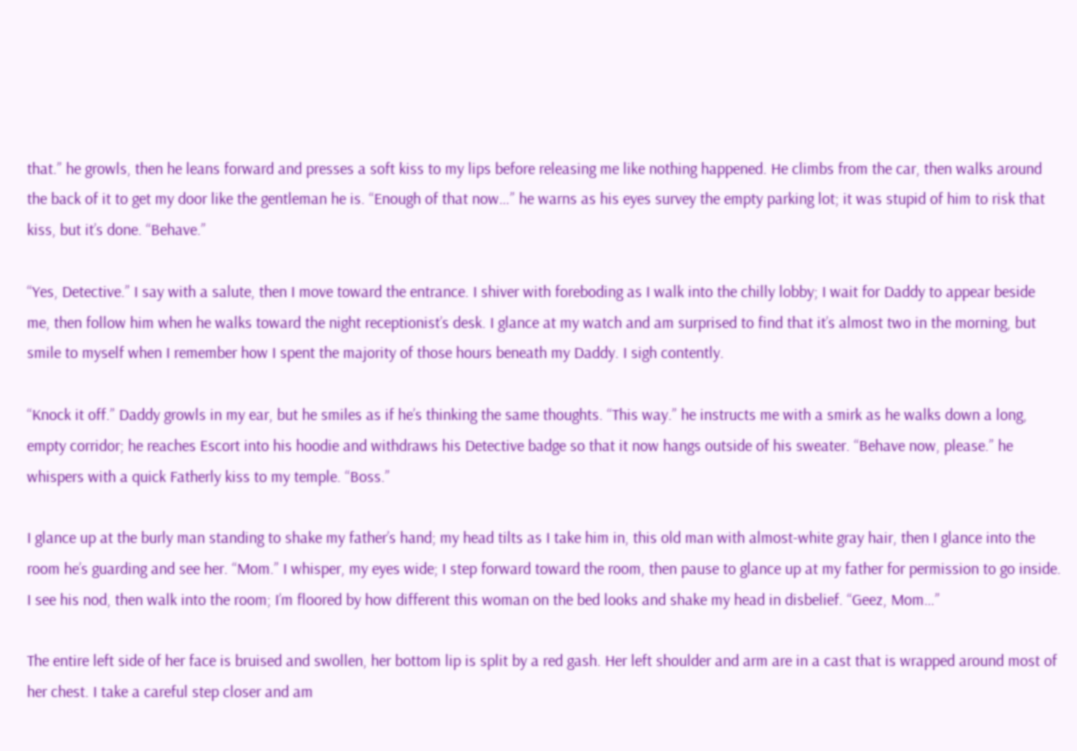that.” he growls, then he leans forward and presses a soft kiss to my lips before releasing me like nothing happened. He climbs from the car, then walks around the back of it to get my door like the gentleman he is. “Enough of that now…” he warns as his eyes survey the empty parking lot; it was stupid of him to risk that kiss, but it’s done. “Behave.”

“Yes, Detective.” I say with a salute, then I move toward the entrance. I shiver with foreboding as I walk into the chilly lobby; I wait for Daddy to appear beside me, then follow him when he walks toward the night receptionist’s desk. I glance at my watch and am surprised to find that it’s almost two in the morning, but smile to myself when I remember how I spent the majority of those hours beneath my Daddy. I sigh contently.

“Knock it off.” Daddy growls in my ear, but he smiles as if he’s thinking the same thoughts. “This way.” he instructs me with a smirk as he walks down a long, empty corridor; he reaches Escort into his hoodie and withdraws his Detective badge so that it now hangs outside of his sweater. “Behave now, please.” he whispers with a quick Fatherly kiss to my temple. “Boss.”

I glance up at the burly man standing to shake my father’s hand; my head tilts as I take him in, this old man with almost-white gray hair, then I glance into the room he’s guarding and see her. “Mom.” I whisper, my eyes wide; I step forward toward the room, then pause to glance up at my father for permission to go inside. I see his nod, then walk into the room; I’m floored by how different this woman on the bed looks and shake my head in disbelief. “Geez, Mom…”

The entire left side of her face is bruised and swollen, her bottom lip is split by a red gash. Her left shoulder and arm are in a cast that is wrapped around most of her chest. I take a careful step closer and am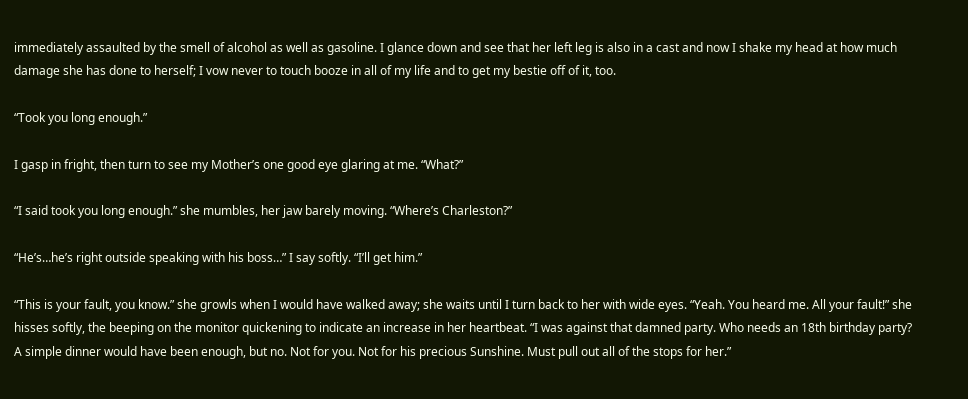immediately assaulted by the smell of alcohol as well as gasoline. I glance down and see that her left leg is also in a cast and now I shake my head at how much damage she has done to herself; I vow never to touch booze in all of my life and to get my bestie off of it, too.

“Took you long enough.”

I gasp in fright, then turn to see my Mother’s one good eye glaring at me. “What?”

“I said took you long enough.” she mumbles, her jaw barely moving. “Where’s Charleston?”

“He’s…he’s right outside speaking with his boss…” I say softly. “I’ll get him.”

“This is your fault, you know.” she growls when I would have walked away; she waits until I turn back to her with wide eyes. “Yeah. You heard me. All your fault!” she hisses softly, the beeping on the monitor quickening to indicate an increase in her heartbeat. “I was against that damned party. Who needs an 18th birthday party? A simple dinner would have been enough, but no. Not for you. Not for his precious Sunshine. Must pull out all of the stops for her.”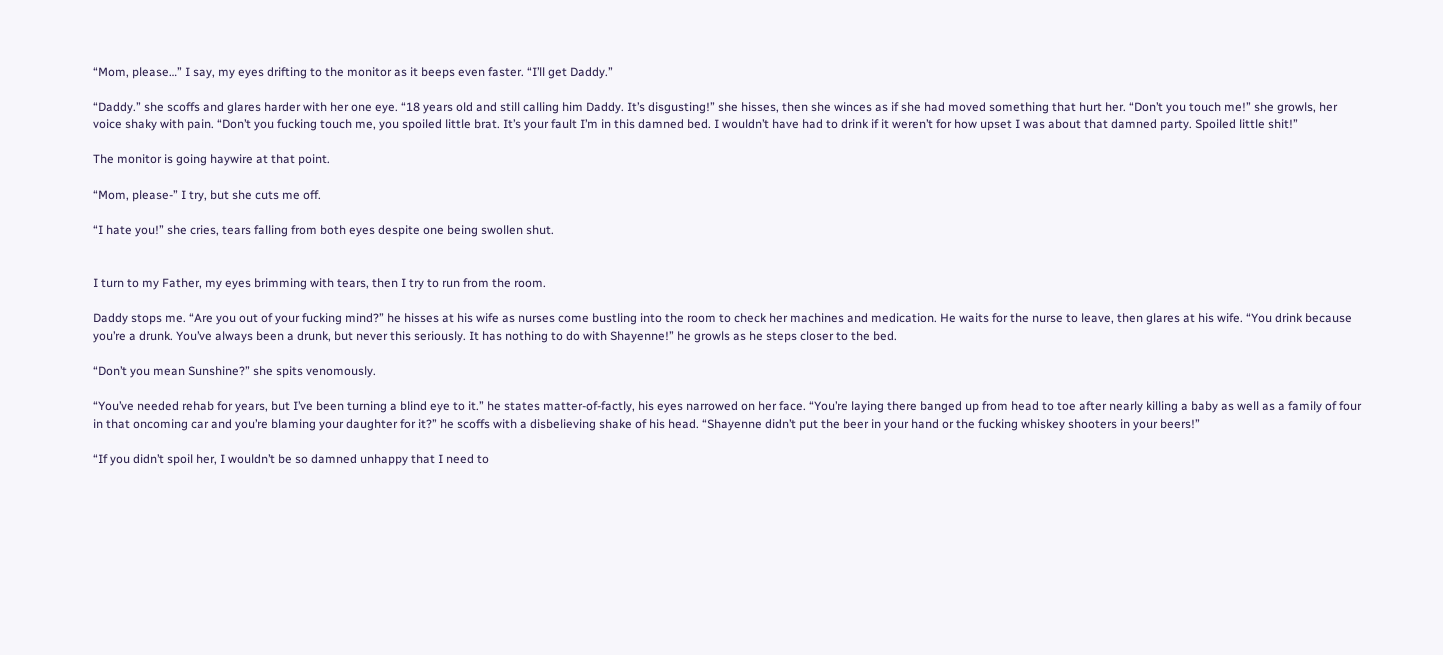“Mom, please…” I say, my eyes drifting to the monitor as it beeps even faster. “I’ll get Daddy.”

“Daddy.” she scoffs and glares harder with her one eye. “18 years old and still calling him Daddy. It’s disgusting!” she hisses, then she winces as if she had moved something that hurt her. “Don’t you touch me!” she growls, her voice shaky with pain. “Don’t you fucking touch me, you spoiled little brat. It’s your fault I’m in this damned bed. I wouldn’t have had to drink if it weren’t for how upset I was about that damned party. Spoiled little shit!”

The monitor is going haywire at that point.

“Mom, please-” I try, but she cuts me off.

“I hate you!” she cries, tears falling from both eyes despite one being swollen shut.


I turn to my Father, my eyes brimming with tears, then I try to run from the room.

Daddy stops me. “Are you out of your fucking mind?” he hisses at his wife as nurses come bustling into the room to check her machines and medication. He waits for the nurse to leave, then glares at his wife. “You drink because you’re a drunk. You’ve always been a drunk, but never this seriously. It has nothing to do with Shayenne!” he growls as he steps closer to the bed.

“Don’t you mean Sunshine?” she spits venomously.

“You’ve needed rehab for years, but I’ve been turning a blind eye to it.” he states matter-of-factly, his eyes narrowed on her face. “You’re laying there banged up from head to toe after nearly killing a baby as well as a family of four in that oncoming car and you’re blaming your daughter for it?” he scoffs with a disbelieving shake of his head. “Shayenne didn’t put the beer in your hand or the fucking whiskey shooters in your beers!”

“If you didn’t spoil her, I wouldn’t be so damned unhappy that I need to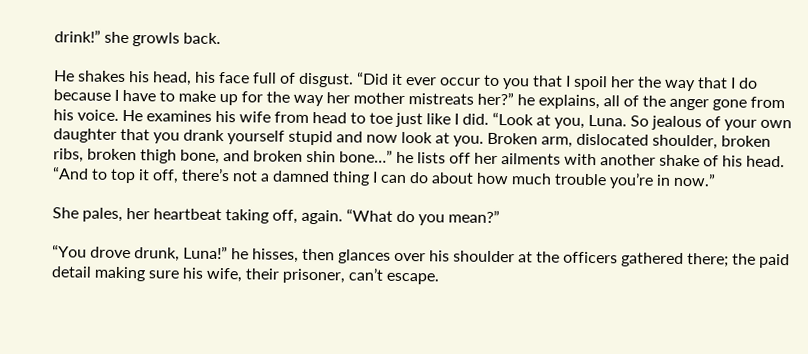drink!” she growls back.

He shakes his head, his face full of disgust. “Did it ever occur to you that I spoil her the way that I do because I have to make up for the way her mother mistreats her?” he explains, all of the anger gone from his voice. He examines his wife from head to toe just like I did. “Look at you, Luna. So jealous of your own daughter that you drank yourself stupid and now look at you. Broken arm, dislocated shoulder, broken ribs, broken thigh bone, and broken shin bone…” he lists off her ailments with another shake of his head. “And to top it off, there’s not a damned thing I can do about how much trouble you’re in now.”

She pales, her heartbeat taking off, again. “What do you mean?”

“You drove drunk, Luna!” he hisses, then glances over his shoulder at the officers gathered there; the paid detail making sure his wife, their prisoner, can’t escape.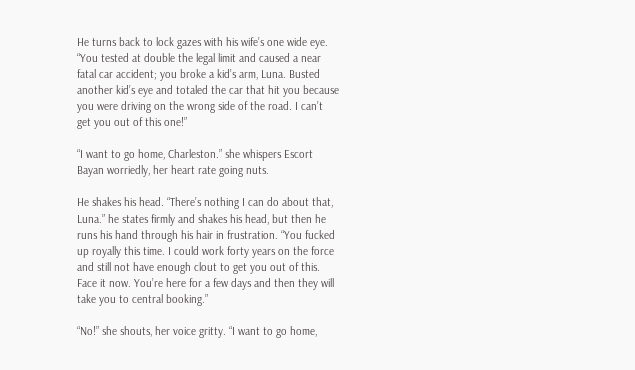He turns back to lock gazes with his wife’s one wide eye. “You tested at double the legal limit and caused a near fatal car accident; you broke a kid’s arm, Luna. Busted another kid’s eye and totaled the car that hit you because you were driving on the wrong side of the road. I can’t get you out of this one!”

“I want to go home, Charleston.” she whispers Escort Bayan worriedly, her heart rate going nuts.

He shakes his head. “There’s nothing I can do about that, Luna.” he states firmly and shakes his head, but then he runs his hand through his hair in frustration. “You fucked up royally this time. I could work forty years on the force and still not have enough clout to get you out of this. Face it now. You’re here for a few days and then they will take you to central booking.”

“No!” she shouts, her voice gritty. “I want to go home,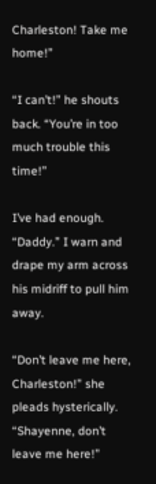Charleston! Take me home!”

“I can’t!” he shouts back. “You’re in too much trouble this time!”

I’ve had enough. “Daddy.” I warn and drape my arm across his midriff to pull him away.

“Don’t leave me here, Charleston!” she pleads hysterically. “Shayenne, don’t leave me here!”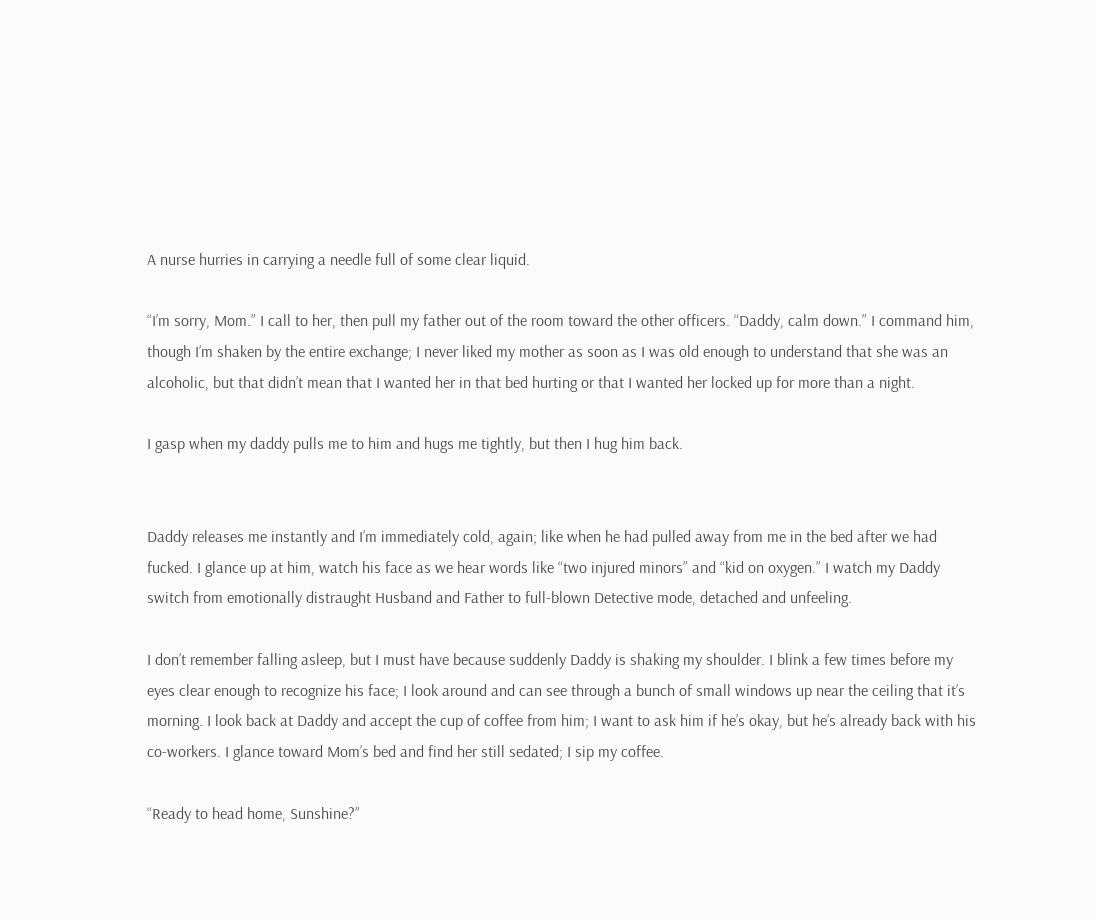A nurse hurries in carrying a needle full of some clear liquid.

“I’m sorry, Mom.” I call to her, then pull my father out of the room toward the other officers. “Daddy, calm down.” I command him, though I’m shaken by the entire exchange; I never liked my mother as soon as I was old enough to understand that she was an alcoholic, but that didn’t mean that I wanted her in that bed hurting or that I wanted her locked up for more than a night.

I gasp when my daddy pulls me to him and hugs me tightly, but then I hug him back.


Daddy releases me instantly and I’m immediately cold, again; like when he had pulled away from me in the bed after we had fucked. I glance up at him, watch his face as we hear words like “two injured minors” and “kid on oxygen.” I watch my Daddy switch from emotionally distraught Husband and Father to full-blown Detective mode, detached and unfeeling.

I don’t remember falling asleep, but I must have because suddenly Daddy is shaking my shoulder. I blink a few times before my eyes clear enough to recognize his face; I look around and can see through a bunch of small windows up near the ceiling that it’s morning. I look back at Daddy and accept the cup of coffee from him; I want to ask him if he’s okay, but he’s already back with his co-workers. I glance toward Mom’s bed and find her still sedated; I sip my coffee.

“Ready to head home, Sunshine?”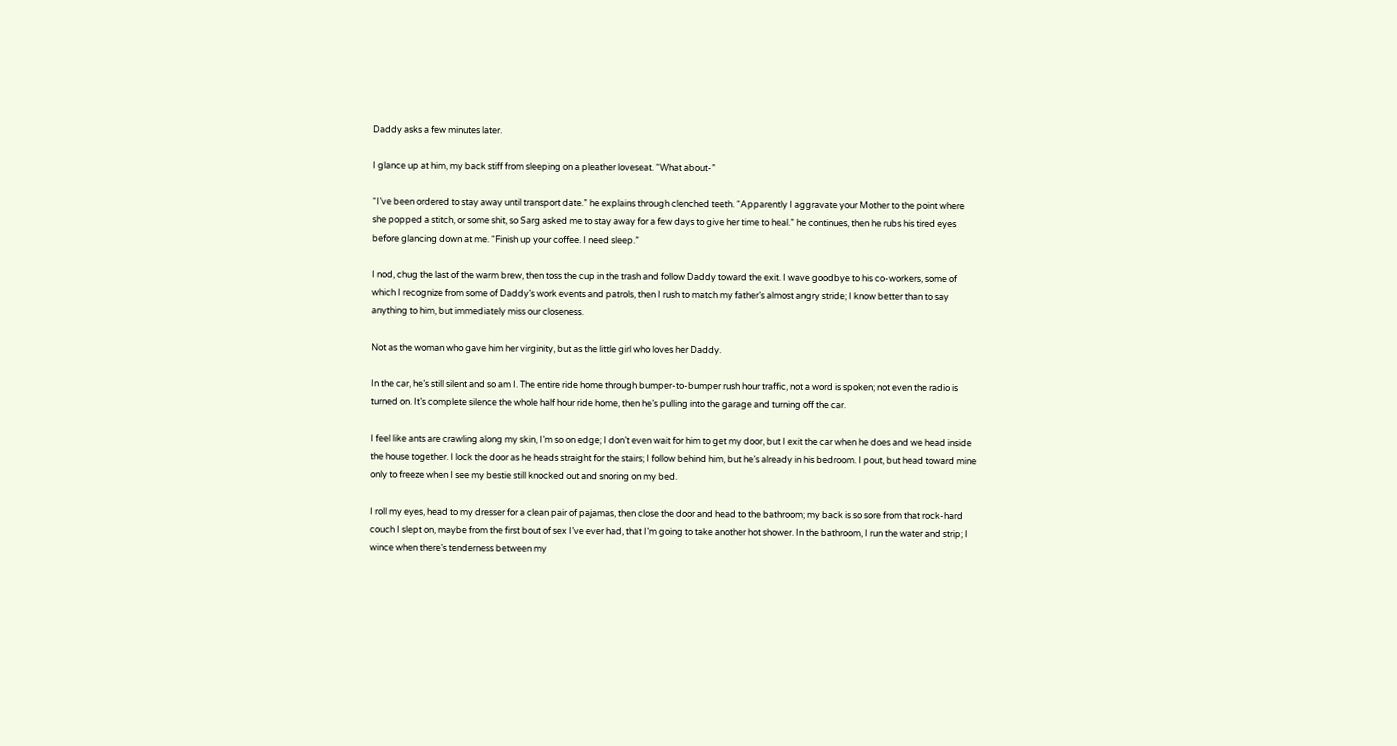Daddy asks a few minutes later.

I glance up at him, my back stiff from sleeping on a pleather loveseat. “What about-”

“I’ve been ordered to stay away until transport date.” he explains through clenched teeth. “Apparently I aggravate your Mother to the point where she popped a stitch, or some shit, so Sarg asked me to stay away for a few days to give her time to heal.” he continues, then he rubs his tired eyes before glancing down at me. “Finish up your coffee. I need sleep.”

I nod, chug the last of the warm brew, then toss the cup in the trash and follow Daddy toward the exit. I wave goodbye to his co-workers, some of which I recognize from some of Daddy’s work events and patrols, then I rush to match my father’s almost angry stride; I know better than to say anything to him, but immediately miss our closeness.

Not as the woman who gave him her virginity, but as the little girl who loves her Daddy.

In the car, he’s still silent and so am I. The entire ride home through bumper-to-bumper rush hour traffic, not a word is spoken; not even the radio is turned on. It’s complete silence the whole half hour ride home, then he’s pulling into the garage and turning off the car.

I feel like ants are crawling along my skin, I’m so on edge; I don’t even wait for him to get my door, but I exit the car when he does and we head inside the house together. I lock the door as he heads straight for the stairs; I follow behind him, but he’s already in his bedroom. I pout, but head toward mine only to freeze when I see my bestie still knocked out and snoring on my bed.

I roll my eyes, head to my dresser for a clean pair of pajamas, then close the door and head to the bathroom; my back is so sore from that rock-hard couch I slept on, maybe from the first bout of sex I’ve ever had, that I’m going to take another hot shower. In the bathroom, I run the water and strip; I wince when there’s tenderness between my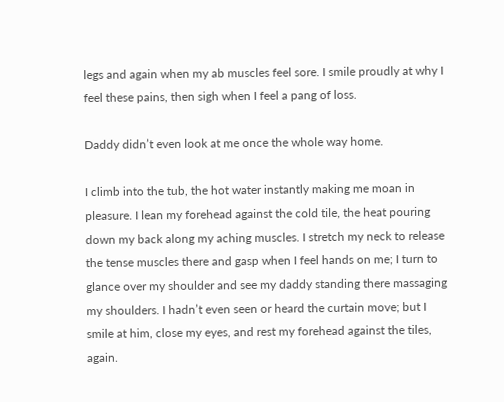legs and again when my ab muscles feel sore. I smile proudly at why I feel these pains, then sigh when I feel a pang of loss.

Daddy didn’t even look at me once the whole way home.

I climb into the tub, the hot water instantly making me moan in pleasure. I lean my forehead against the cold tile, the heat pouring down my back along my aching muscles. I stretch my neck to release the tense muscles there and gasp when I feel hands on me; I turn to glance over my shoulder and see my daddy standing there massaging my shoulders. I hadn’t even seen or heard the curtain move; but I smile at him, close my eyes, and rest my forehead against the tiles, again.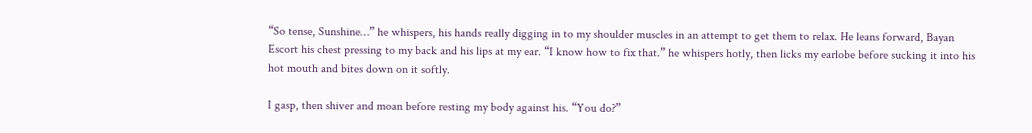“So tense, Sunshine…” he whispers, his hands really digging in to my shoulder muscles in an attempt to get them to relax. He leans forward, Bayan Escort his chest pressing to my back and his lips at my ear. “I know how to fix that.” he whispers hotly, then licks my earlobe before sucking it into his hot mouth and bites down on it softly.

I gasp, then shiver and moan before resting my body against his. “You do?”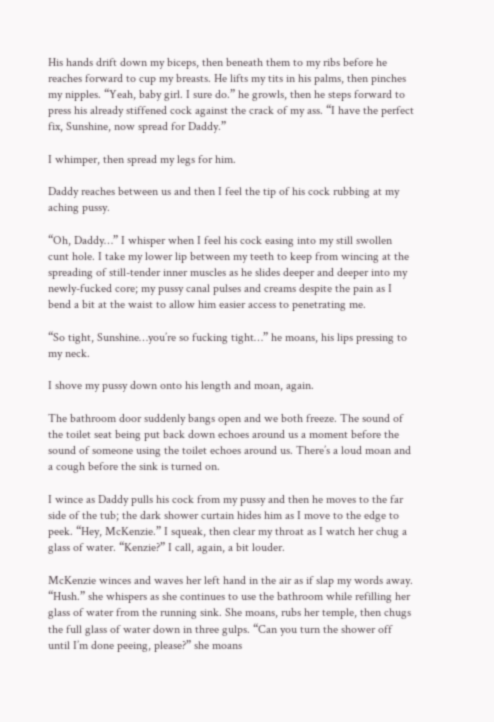His hands drift down my biceps, then beneath them to my ribs before he reaches forward to cup my breasts. He lifts my tits in his palms, then pinches my nipples. “Yeah, baby girl. I sure do.” he growls, then he steps forward to press his already stiffened cock against the crack of my ass. “I have the perfect fix, Sunshine, now spread for Daddy.”

I whimper, then spread my legs for him.

Daddy reaches between us and then I feel the tip of his cock rubbing at my aching pussy.

“Oh, Daddy…” I whisper when I feel his cock easing into my still swollen cunt hole. I take my lower lip between my teeth to keep from wincing at the spreading of still-tender inner muscles as he slides deeper and deeper into my newly-fucked core; my pussy canal pulses and creams despite the pain as I bend a bit at the waist to allow him easier access to penetrating me.

“So tight, Sunshine…you’re so fucking tight…” he moans, his lips pressing to my neck.

I shove my pussy down onto his length and moan, again.

The bathroom door suddenly bangs open and we both freeze. The sound of the toilet seat being put back down echoes around us a moment before the sound of someone using the toilet echoes around us. There’s a loud moan and a cough before the sink is turned on.

I wince as Daddy pulls his cock from my pussy and then he moves to the far side of the tub; the dark shower curtain hides him as I move to the edge to peek. “Hey, McKenzie.” I squeak, then clear my throat as I watch her chug a glass of water. “Kenzie?” I call, again, a bit louder.

McKenzie winces and waves her left hand in the air as if slap my words away. “Hush.” she whispers as she continues to use the bathroom while refilling her glass of water from the running sink. She moans, rubs her temple, then chugs the full glass of water down in three gulps. “Can you turn the shower off until I’m done peeing, please?” she moans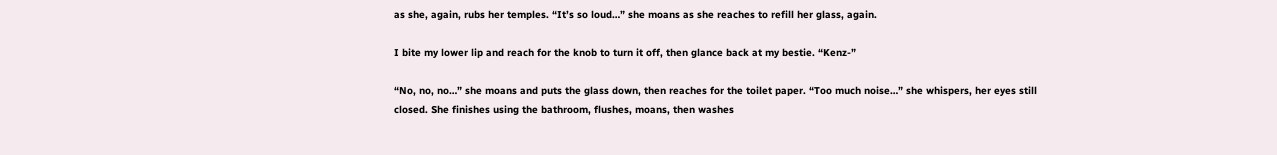as she, again, rubs her temples. “It’s so loud…” she moans as she reaches to refill her glass, again.

I bite my lower lip and reach for the knob to turn it off, then glance back at my bestie. “Kenz-”

“No, no, no…” she moans and puts the glass down, then reaches for the toilet paper. “Too much noise…” she whispers, her eyes still closed. She finishes using the bathroom, flushes, moans, then washes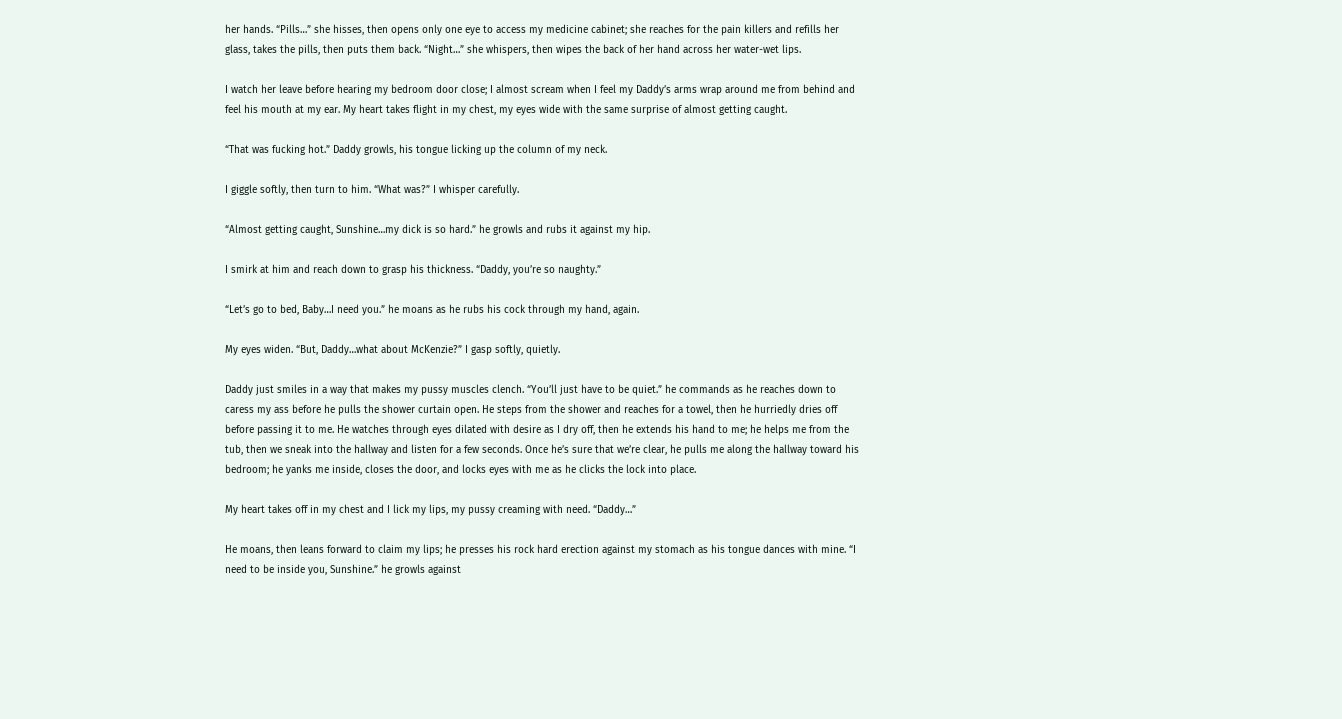her hands. “Pills…” she hisses, then opens only one eye to access my medicine cabinet; she reaches for the pain killers and refills her glass, takes the pills, then puts them back. “Night…” she whispers, then wipes the back of her hand across her water-wet lips.

I watch her leave before hearing my bedroom door close; I almost scream when I feel my Daddy’s arms wrap around me from behind and feel his mouth at my ear. My heart takes flight in my chest, my eyes wide with the same surprise of almost getting caught.

“That was fucking hot.” Daddy growls, his tongue licking up the column of my neck.

I giggle softly, then turn to him. “What was?” I whisper carefully.

“Almost getting caught, Sunshine…my dick is so hard.” he growls and rubs it against my hip.

I smirk at him and reach down to grasp his thickness. “Daddy, you’re so naughty.”

“Let’s go to bed, Baby…I need you.” he moans as he rubs his cock through my hand, again.

My eyes widen. “But, Daddy…what about McKenzie?” I gasp softly, quietly.

Daddy just smiles in a way that makes my pussy muscles clench. “You’ll just have to be quiet.” he commands as he reaches down to caress my ass before he pulls the shower curtain open. He steps from the shower and reaches for a towel, then he hurriedly dries off before passing it to me. He watches through eyes dilated with desire as I dry off, then he extends his hand to me; he helps me from the tub, then we sneak into the hallway and listen for a few seconds. Once he’s sure that we’re clear, he pulls me along the hallway toward his bedroom; he yanks me inside, closes the door, and locks eyes with me as he clicks the lock into place.

My heart takes off in my chest and I lick my lips, my pussy creaming with need. “Daddy…”

He moans, then leans forward to claim my lips; he presses his rock hard erection against my stomach as his tongue dances with mine. “I need to be inside you, Sunshine.” he growls against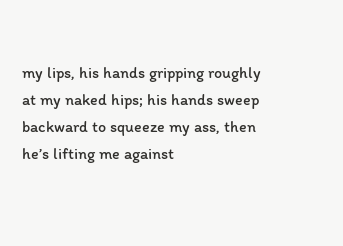my lips, his hands gripping roughly at my naked hips; his hands sweep backward to squeeze my ass, then he’s lifting me against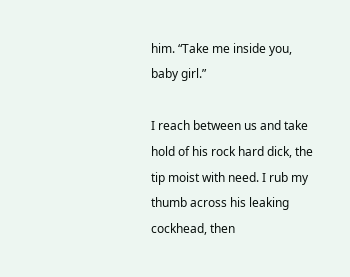him. “Take me inside you, baby girl.”

I reach between us and take hold of his rock hard dick, the tip moist with need. I rub my thumb across his leaking cockhead, then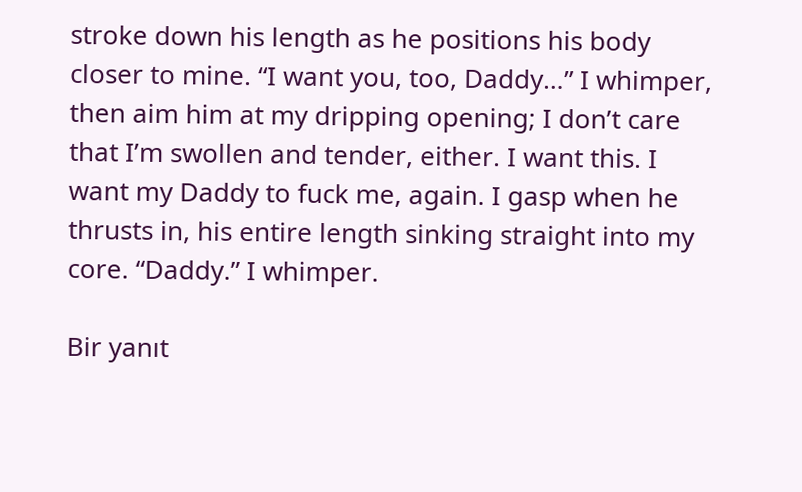stroke down his length as he positions his body closer to mine. “I want you, too, Daddy…” I whimper, then aim him at my dripping opening; I don’t care that I’m swollen and tender, either. I want this. I want my Daddy to fuck me, again. I gasp when he thrusts in, his entire length sinking straight into my core. “Daddy.” I whimper.

Bir yanıt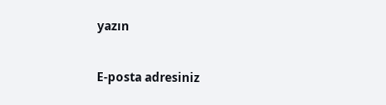yazın

E-posta adresiniz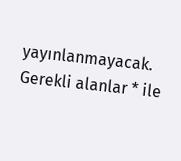yayınlanmayacak. Gerekli alanlar * ile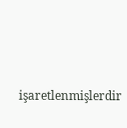işaretlenmişlerdir